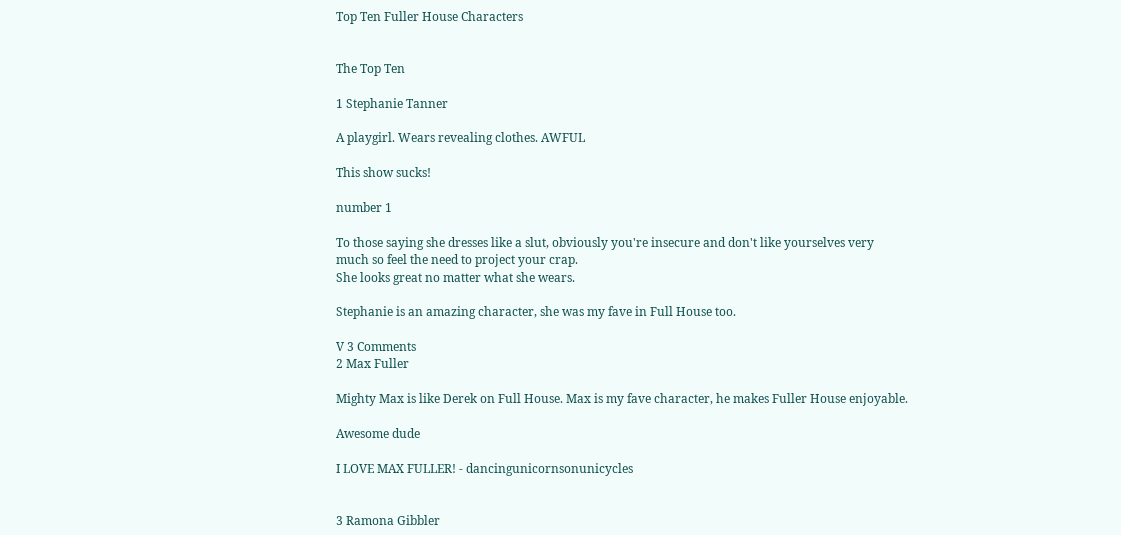Top Ten Fuller House Characters


The Top Ten

1 Stephanie Tanner

A playgirl. Wears revealing clothes. AWFUL

This show sucks!

number 1

To those saying she dresses like a slut, obviously you're insecure and don't like yourselves very much so feel the need to project your crap.
She looks great no matter what she wears.

Stephanie is an amazing character, she was my fave in Full House too.

V 3 Comments
2 Max Fuller

Mighty Max is like Derek on Full House. Max is my fave character, he makes Fuller House enjoyable.

Awesome dude

I LOVE MAX FULLER! - dancingunicornsonunicycles


3 Ramona Gibbler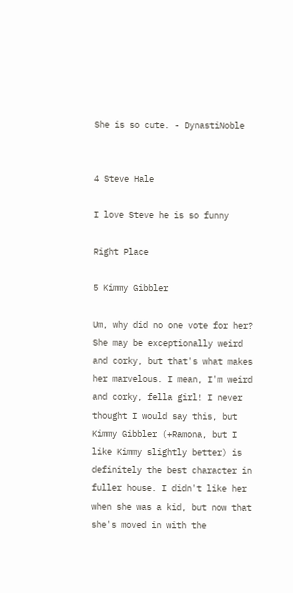She is so cute. - DynastiNoble


4 Steve Hale

I love Steve he is so funny

Right Place

5 Kimmy Gibbler

Um, why did no one vote for her? She may be exceptionally weird and corky, but that's what makes her marvelous. I mean, I'm weird and corky, fella girl! I never thought I would say this, but Kimmy Gibbler (+Ramona, but I like Kimmy slightly better) is definitely the best character in fuller house. I didn't like her when she was a kid, but now that she's moved in with the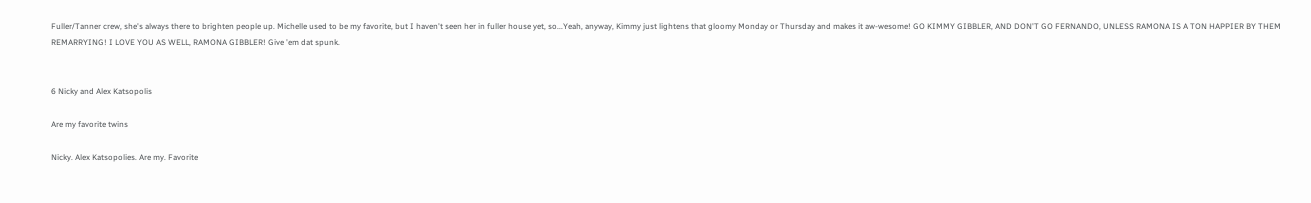Fuller/Tanner crew, she's always there to brighten people up. Michelle used to be my favorite, but I haven't seen her in fuller house yet, so...Yeah, anyway, Kimmy just lightens that gloomy Monday or Thursday and makes it aw-wesome! GO KIMMY GIBBLER, AND DON'T GO FERNANDO, UNLESS RAMONA IS A TON HAPPIER BY THEM REMARRYING! I LOVE YOU AS WELL, RAMONA GIBBLER! Give 'em dat spunk.


6 Nicky and Alex Katsopolis

Are my favorite twins

Nicky. Alex Katsopolies. Are my. Favorite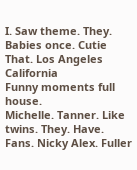I. Saw theme. They. Babies once. Cutie
That. Los Angeles California
Funny moments full house.
Michelle. Tanner. Like twins. They. Have. Fans. Nicky Alex. Fuller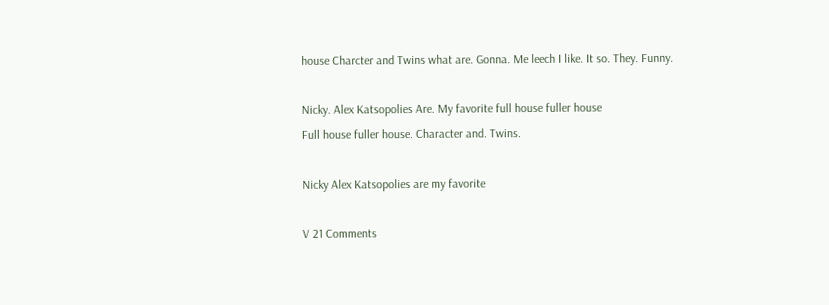house Charcter and Twins what are. Gonna. Me leech I like. It so. They. Funny.

Nicky. Alex Katsopolies Are. My favorite full house fuller house
Full house fuller house. Character and. Twins.

Nicky Alex Katsopolies are my favorite

V 21 Comments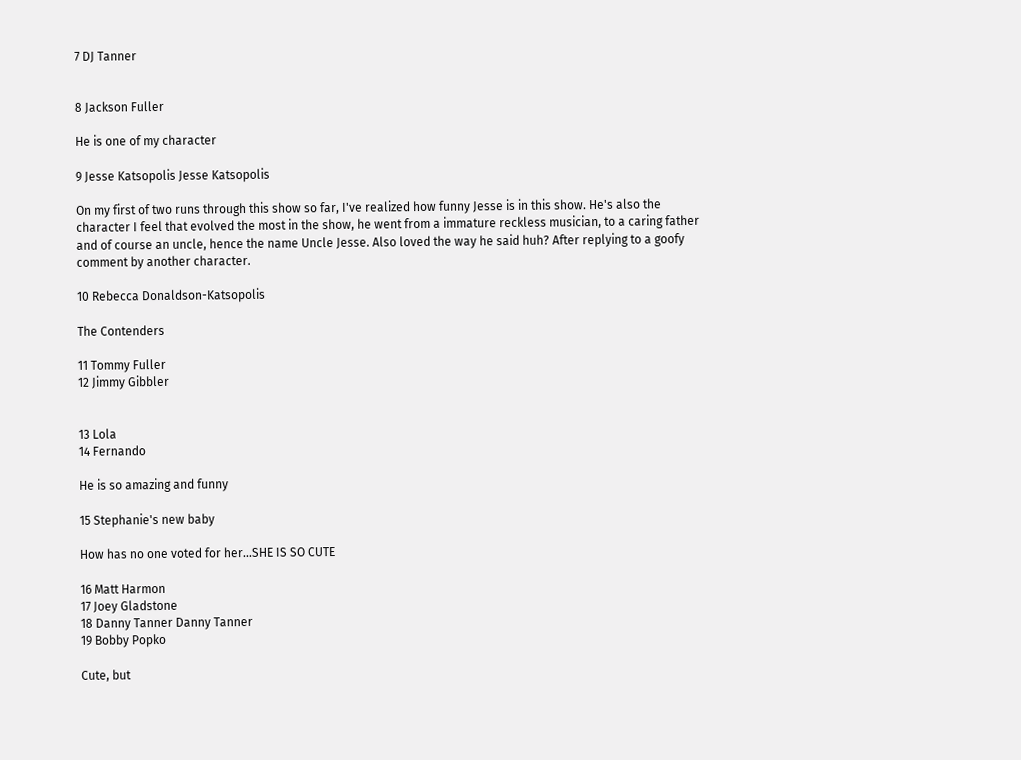7 DJ Tanner


8 Jackson Fuller

He is one of my character

9 Jesse Katsopolis Jesse Katsopolis

On my first of two runs through this show so far, I've realized how funny Jesse is in this show. He's also the character I feel that evolved the most in the show, he went from a immature reckless musician, to a caring father and of course an uncle, hence the name Uncle Jesse. Also loved the way he said huh? After replying to a goofy comment by another character.

10 Rebecca Donaldson-Katsopolis

The Contenders

11 Tommy Fuller
12 Jimmy Gibbler


13 Lola
14 Fernando

He is so amazing and funny

15 Stephanie's new baby

How has no one voted for her...SHE IS SO CUTE

16 Matt Harmon
17 Joey Gladstone
18 Danny Tanner Danny Tanner
19 Bobby Popko

Cute, but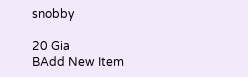snobby

20 Gia
BAdd New Item